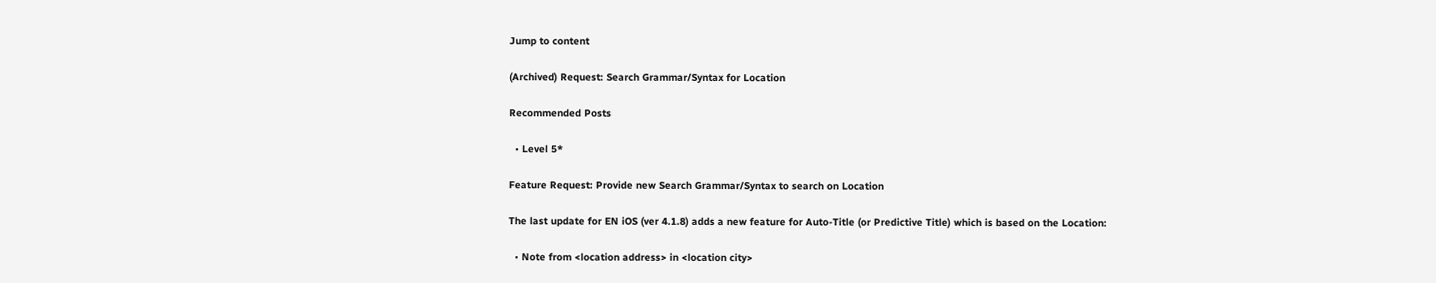Jump to content

(Archived) Request: Search Grammar/Syntax for Location

Recommended Posts

  • Level 5*

Feature Request: Provide new Search Grammar/Syntax to search on Location

The last update for EN iOS (ver 4.1.8) adds a new feature for Auto-Title (or Predictive Title) which is based on the Location:

  • Note from <location address> in <location city>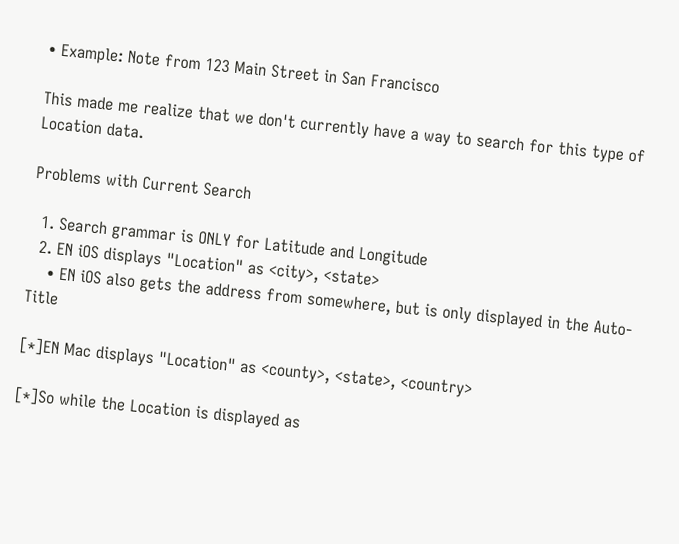• Example: Note from 123 Main Street in San Francisco

This made me realize that we don't currently have a way to search for this type of Location data.

Problems with Current Search

  1. Search grammar is ONLY for Latitude and Longitude
  2. EN iOS displays "Location" as <city>, <state>
    • EN iOS also gets the address from somewhere, but is only displayed in the Auto-Title

[*]EN Mac displays "Location" as <county>, <state>, <country>

[*]So while the Location is displayed as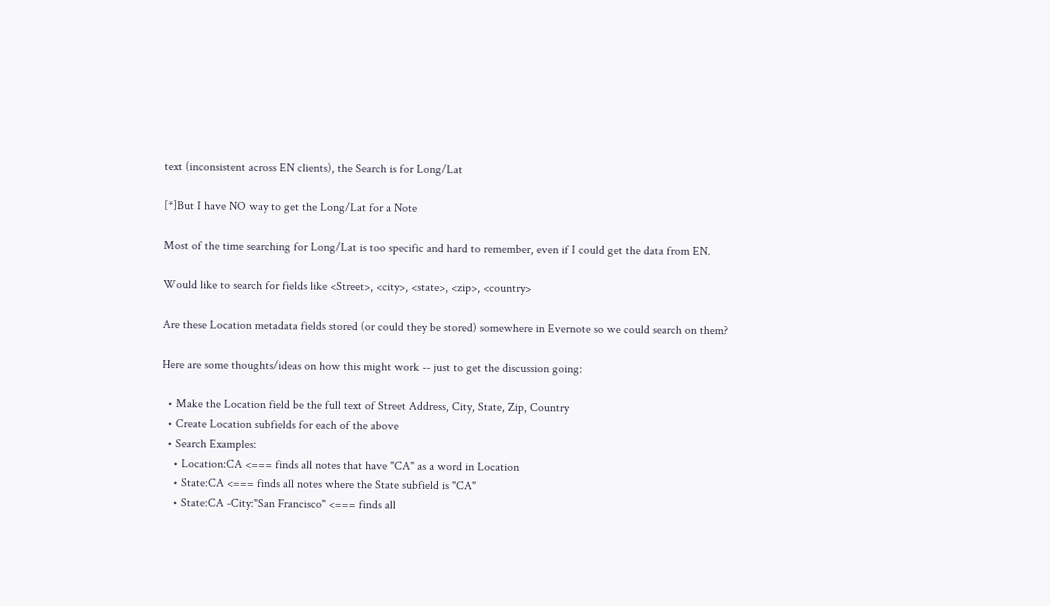text (inconsistent across EN clients), the Search is for Long/Lat

[*]But I have NO way to get the Long/Lat for a Note

Most of the time searching for Long/Lat is too specific and hard to remember, even if I could get the data from EN.

Would like to search for fields like <Street>, <city>, <state>, <zip>, <country>

Are these Location metadata fields stored (or could they be stored) somewhere in Evernote so we could search on them?

Here are some thoughts/ideas on how this might work -- just to get the discussion going:

  • Make the Location field be the full text of Street Address, City, State, Zip, Country
  • Create Location subfields for each of the above
  • Search Examples:
    • Location:CA <=== finds all notes that have "CA" as a word in Location
    • State:CA <=== finds all notes where the State subfield is "CA"
    • State:CA -City:"San Francisco" <=== finds all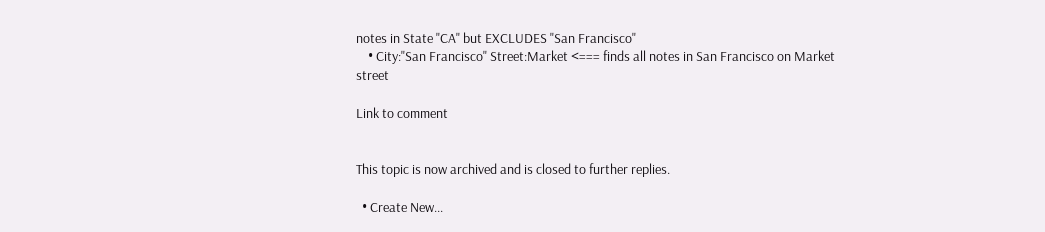notes in State "CA" but EXCLUDES "San Francisco"
    • City:"San Francisco" Street:Market <=== finds all notes in San Francisco on Market street

Link to comment


This topic is now archived and is closed to further replies.

  • Create New...